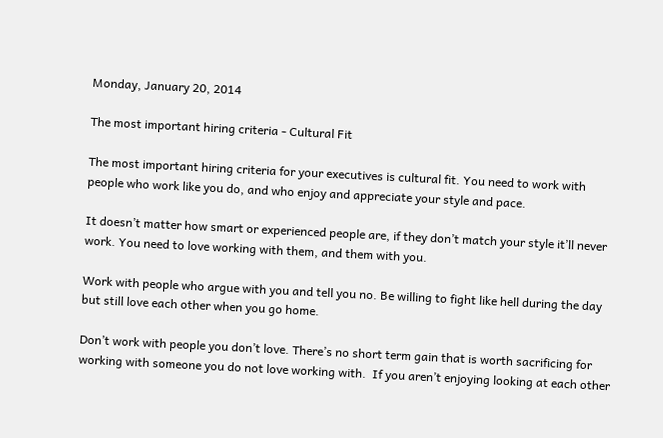Monday, January 20, 2014

The most important hiring criteria - Cultural Fit

The most important hiring criteria for your executives is cultural fit. You need to work with people who work like you do, and who enjoy and appreciate your style and pace.

It doesn’t matter how smart or experienced people are, if they don’t match your style it’ll never work. You need to love working with them, and them with you.

Work with people who argue with you and tell you no. Be willing to fight like hell during the day but still love each other when you go home.

Don’t work with people you don’t love. There’s no short term gain that is worth sacrificing for working with someone you do not love working with.  If you aren’t enjoying looking at each other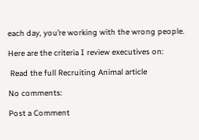each day, you’re working with the wrong people.

Here are the criteria I review executives on:

 Read the full Recruiting Animal article

No comments:

Post a Comment